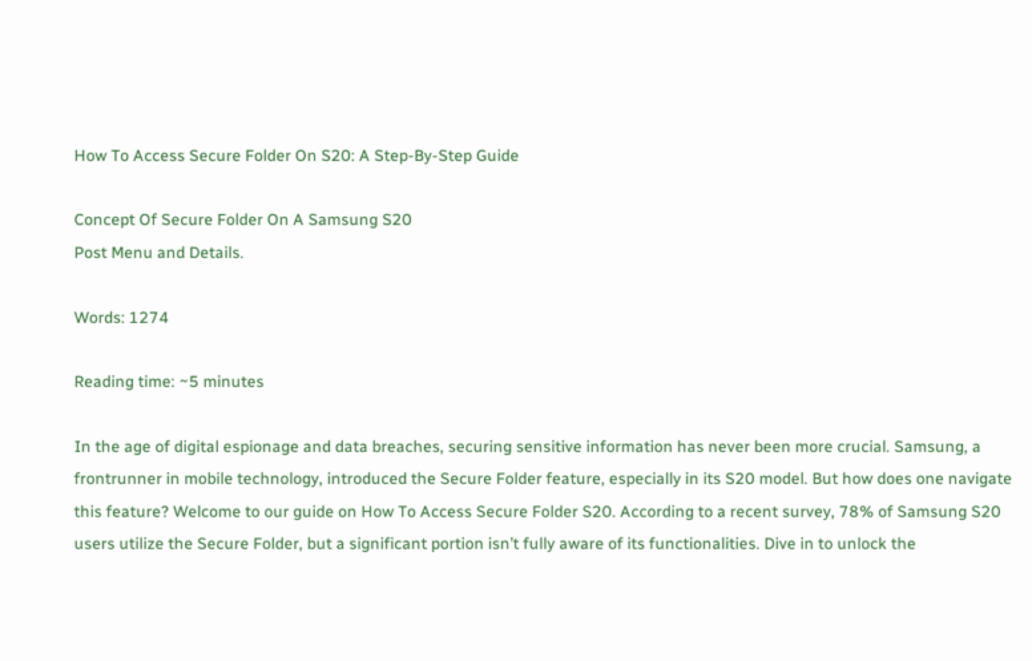How To Access Secure Folder On S20: A Step-By-Step Guide

Concept Of Secure Folder On A Samsung S20
Post Menu and Details.

Words: 1274

Reading time: ~5 minutes

In the age of digital espionage and data breaches, securing sensitive information has never been more crucial. Samsung, a frontrunner in mobile technology, introduced the Secure Folder feature, especially in its S20 model. But how does one navigate this feature? Welcome to our guide on How To Access Secure Folder S20. According to a recent survey, 78% of Samsung S20 users utilize the Secure Folder, but a significant portion isn’t fully aware of its functionalities. Dive in to unlock the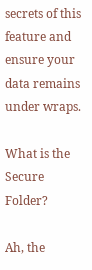secrets of this feature and ensure your data remains under wraps.

What is the Secure Folder?

Ah, the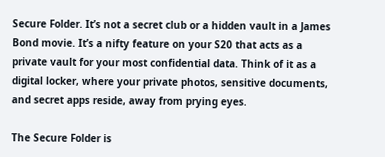Secure Folder. It’s not a secret club or a hidden vault in a James Bond movie. It’s a nifty feature on your S20 that acts as a private vault for your most confidential data. Think of it as a digital locker, where your private photos, sensitive documents, and secret apps reside, away from prying eyes.

The Secure Folder is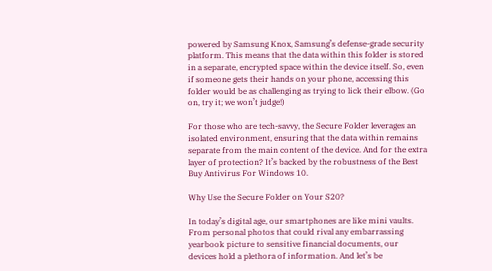powered by Samsung Knox, Samsung’s defense-grade security platform. This means that the data within this folder is stored in a separate, encrypted space within the device itself. So, even if someone gets their hands on your phone, accessing this folder would be as challenging as trying to lick their elbow. (Go on, try it; we won’t judge!)

For those who are tech-savvy, the Secure Folder leverages an isolated environment, ensuring that the data within remains separate from the main content of the device. And for the extra layer of protection? It’s backed by the robustness of the Best Buy Antivirus For Windows 10.

Why Use the Secure Folder on Your S20?

In today’s digital age, our smartphones are like mini vaults. From personal photos that could rival any embarrassing yearbook picture to sensitive financial documents, our devices hold a plethora of information. And let’s be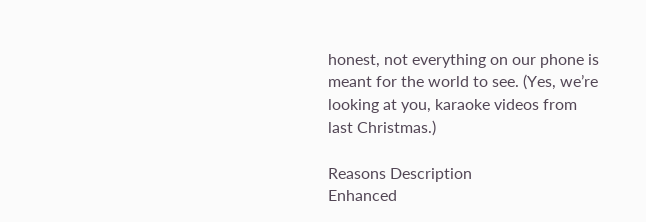honest, not everything on our phone is meant for the world to see. (Yes, we’re looking at you, karaoke videos from last Christmas.)

Reasons Description
Enhanced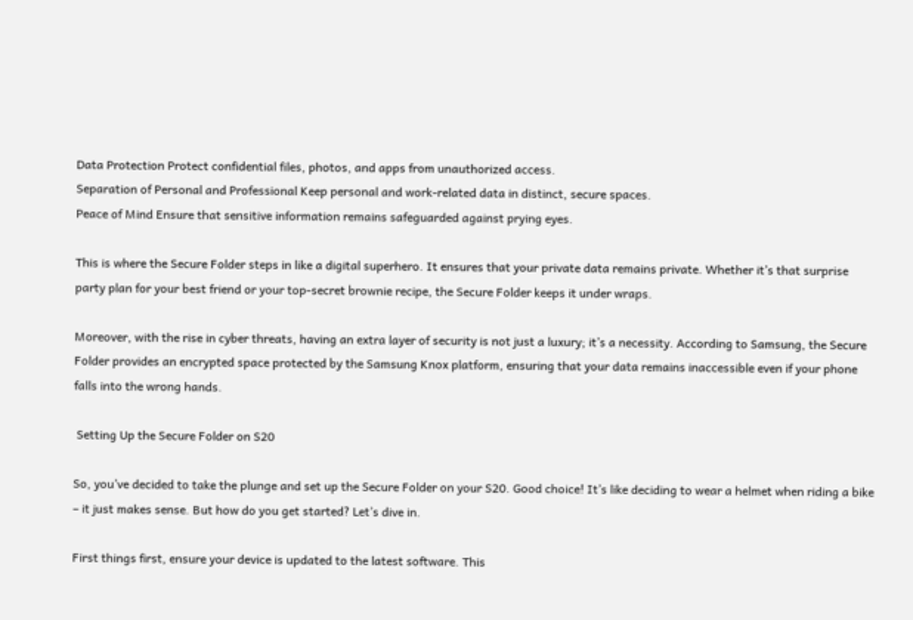Data Protection Protect confidential files, photos, and apps from unauthorized access.
Separation of Personal and Professional Keep personal and work-related data in distinct, secure spaces.
Peace of Mind Ensure that sensitive information remains safeguarded against prying eyes.

This is where the Secure Folder steps in like a digital superhero. It ensures that your private data remains private. Whether it’s that surprise party plan for your best friend or your top-secret brownie recipe, the Secure Folder keeps it under wraps.

Moreover, with the rise in cyber threats, having an extra layer of security is not just a luxury; it’s a necessity. According to Samsung, the Secure Folder provides an encrypted space protected by the Samsung Knox platform, ensuring that your data remains inaccessible even if your phone falls into the wrong hands.

 Setting Up the Secure Folder on S20

So, you’ve decided to take the plunge and set up the Secure Folder on your S20. Good choice! It’s like deciding to wear a helmet when riding a bike – it just makes sense. But how do you get started? Let’s dive in.

First things first, ensure your device is updated to the latest software. This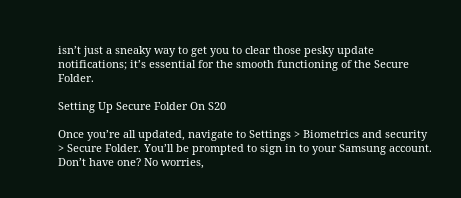isn’t just a sneaky way to get you to clear those pesky update notifications; it’s essential for the smooth functioning of the Secure Folder.

Setting Up Secure Folder On S20

Once you’re all updated, navigate to Settings > Biometrics and security > Secure Folder. You’ll be prompted to sign in to your Samsung account. Don’t have one? No worries,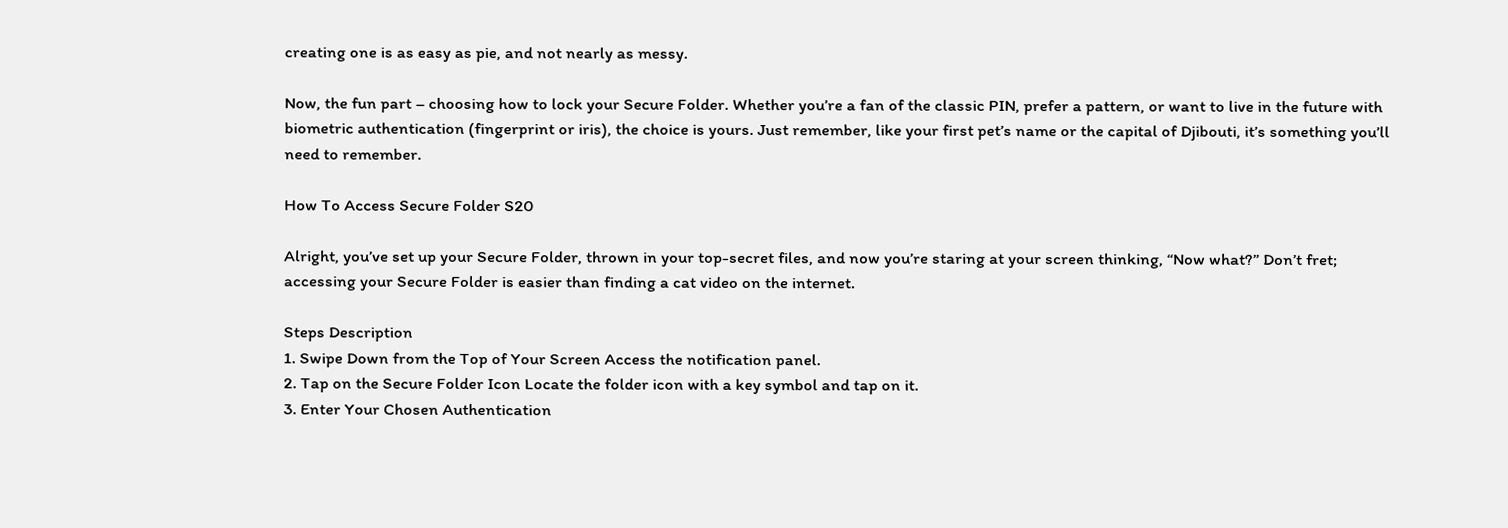creating one is as easy as pie, and not nearly as messy.

Now, the fun part – choosing how to lock your Secure Folder. Whether you’re a fan of the classic PIN, prefer a pattern, or want to live in the future with biometric authentication (fingerprint or iris), the choice is yours. Just remember, like your first pet’s name or the capital of Djibouti, it’s something you’ll need to remember.

How To Access Secure Folder S20

Alright, you’ve set up your Secure Folder, thrown in your top-secret files, and now you’re staring at your screen thinking, “Now what?” Don’t fret; accessing your Secure Folder is easier than finding a cat video on the internet.

Steps Description
1. Swipe Down from the Top of Your Screen Access the notification panel.
2. Tap on the Secure Folder Icon Locate the folder icon with a key symbol and tap on it.
3. Enter Your Chosen Authentication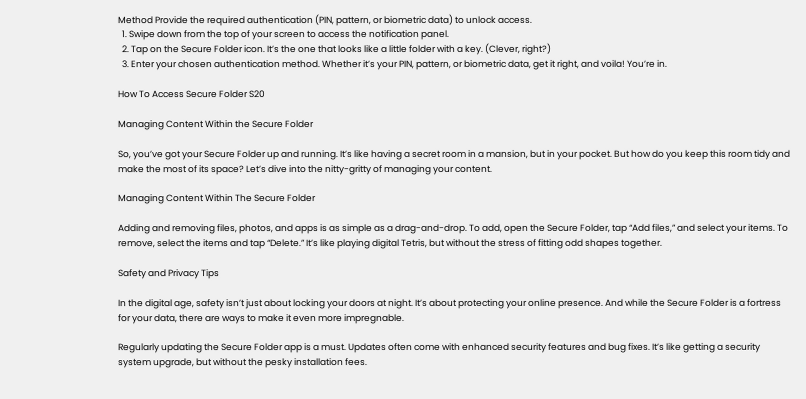Method Provide the required authentication (PIN, pattern, or biometric data) to unlock access.
  1. Swipe down from the top of your screen to access the notification panel.
  2. Tap on the Secure Folder icon. It’s the one that looks like a little folder with a key. (Clever, right?)
  3. Enter your chosen authentication method. Whether it’s your PIN, pattern, or biometric data, get it right, and voila! You’re in.

How To Access Secure Folder S20

Managing Content Within the Secure Folder

So, you’ve got your Secure Folder up and running. It’s like having a secret room in a mansion, but in your pocket. But how do you keep this room tidy and make the most of its space? Let’s dive into the nitty-gritty of managing your content.

Managing Content Within The Secure Folder

Adding and removing files, photos, and apps is as simple as a drag-and-drop. To add, open the Secure Folder, tap “Add files,” and select your items. To remove, select the items and tap “Delete.” It’s like playing digital Tetris, but without the stress of fitting odd shapes together.

Safety and Privacy Tips

In the digital age, safety isn’t just about locking your doors at night. It’s about protecting your online presence. And while the Secure Folder is a fortress for your data, there are ways to make it even more impregnable.

Regularly updating the Secure Folder app is a must. Updates often come with enhanced security features and bug fixes. It’s like getting a security system upgrade, but without the pesky installation fees.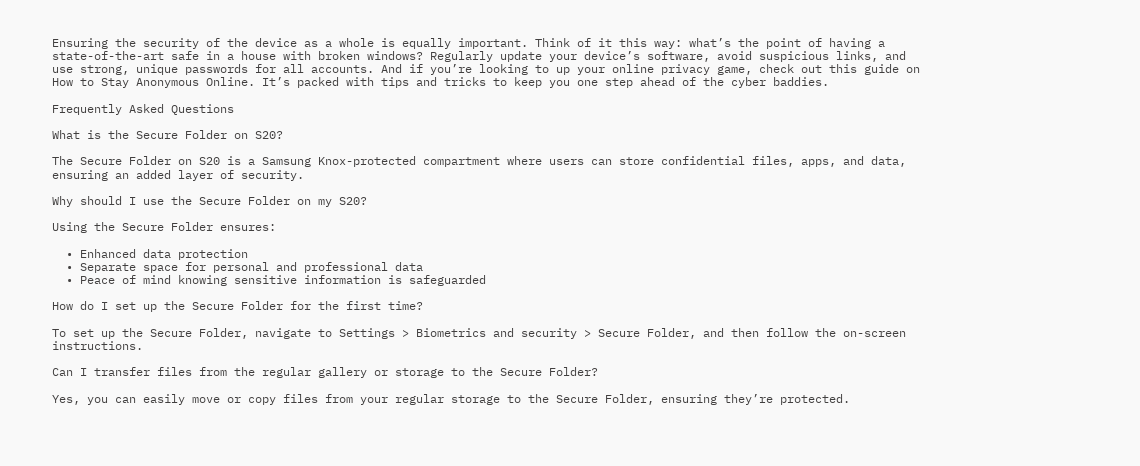Ensuring the security of the device as a whole is equally important. Think of it this way: what’s the point of having a state-of-the-art safe in a house with broken windows? Regularly update your device’s software, avoid suspicious links, and use strong, unique passwords for all accounts. And if you’re looking to up your online privacy game, check out this guide on How to Stay Anonymous Online. It’s packed with tips and tricks to keep you one step ahead of the cyber baddies.

Frequently Asked Questions

What is the Secure Folder on S20?

The Secure Folder on S20 is a Samsung Knox-protected compartment where users can store confidential files, apps, and data, ensuring an added layer of security.

Why should I use the Secure Folder on my S20?

Using the Secure Folder ensures:

  • Enhanced data protection
  • Separate space for personal and professional data
  • Peace of mind knowing sensitive information is safeguarded

How do I set up the Secure Folder for the first time?

To set up the Secure Folder, navigate to Settings > Biometrics and security > Secure Folder, and then follow the on-screen instructions.

Can I transfer files from the regular gallery or storage to the Secure Folder?

Yes, you can easily move or copy files from your regular storage to the Secure Folder, ensuring they’re protected.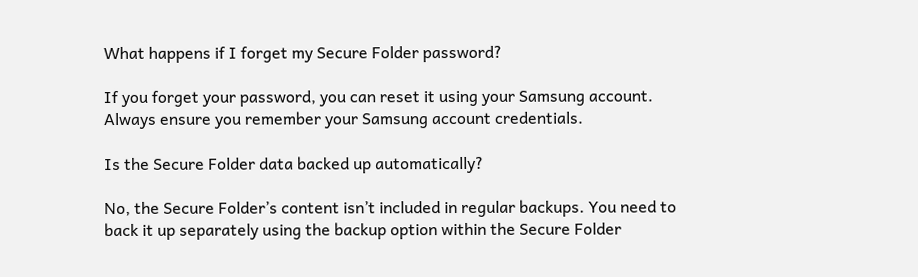What happens if I forget my Secure Folder password?

If you forget your password, you can reset it using your Samsung account. Always ensure you remember your Samsung account credentials.

Is the Secure Folder data backed up automatically?

No, the Secure Folder’s content isn’t included in regular backups. You need to back it up separately using the backup option within the Secure Folder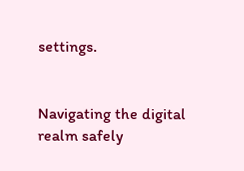settings.


Navigating the digital realm safely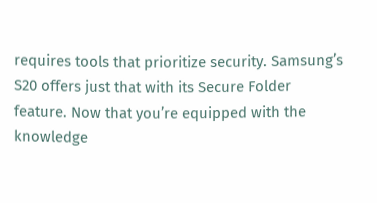requires tools that prioritize security. Samsung’s S20 offers just that with its Secure Folder feature. Now that you’re equipped with the knowledge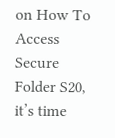on How To Access Secure Folder S20, it’s time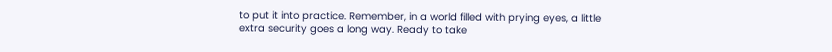to put it into practice. Remember, in a world filled with prying eyes, a little extra security goes a long way. Ready to take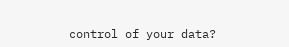control of your data?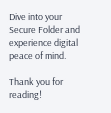Dive into your Secure Folder and experience digital peace of mind.

Thank you for reading!